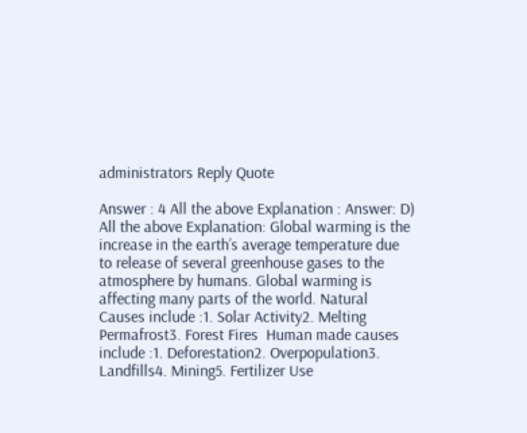administrators Reply Quote

Answer : 4 All the above Explanation : Answer: D) All the above Explanation: Global warming is the increase in the earth’s average temperature due to release of several greenhouse gases to the atmosphere by humans. Global warming is affecting many parts of the world. Natural Causes include :1. Solar Activity2. Melting Permafrost3. Forest Fires  Human made causes include :1. Deforestation2. Overpopulation3. Landfills4. Mining5. Fertilizer Use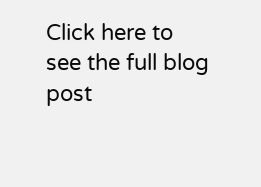Click here to see the full blog post